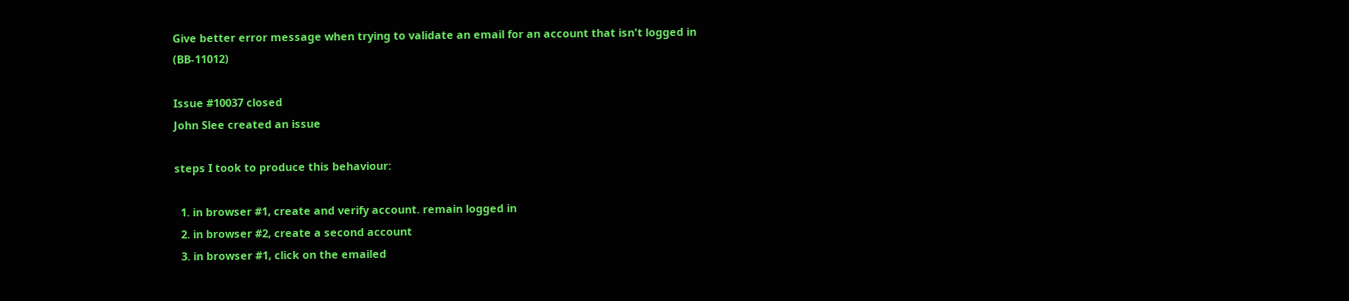Give better error message when trying to validate an email for an account that isn't logged in (BB-11012)

Issue #10037 closed
John Slee created an issue

steps I took to produce this behaviour:

  1. in browser #1, create and verify account. remain logged in
  2. in browser #2, create a second account
  3. in browser #1, click on the emailed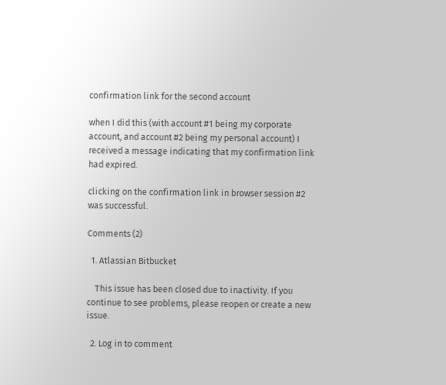confirmation link for the second account

when I did this (with account #1 being my corporate account, and account #2 being my personal account) I received a message indicating that my confirmation link had expired.

clicking on the confirmation link in browser session #2 was successful.

Comments (2)

  1. Atlassian Bitbucket

    This issue has been closed due to inactivity. If you continue to see problems, please reopen or create a new issue.

  2. Log in to comment